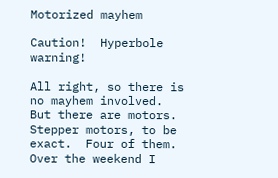Motorized mayhem

Caution!  Hyperbole warning!

All right, so there is no mayhem involved.  But there are motors.  Stepper motors, to be exact.  Four of them.  Over the weekend I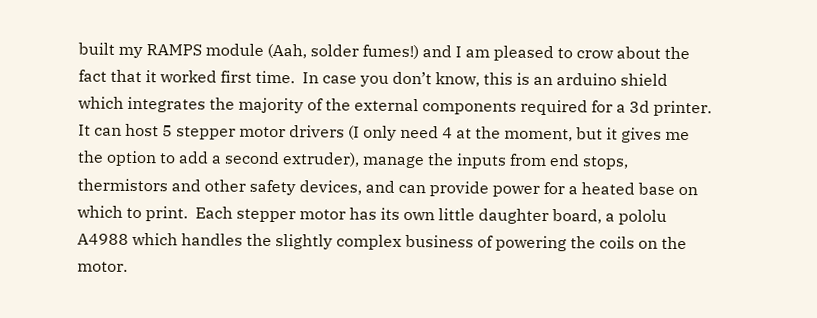built my RAMPS module (Aah, solder fumes!) and I am pleased to crow about the fact that it worked first time.  In case you don’t know, this is an arduino shield which integrates the majority of the external components required for a 3d printer.  It can host 5 stepper motor drivers (I only need 4 at the moment, but it gives me the option to add a second extruder), manage the inputs from end stops, thermistors and other safety devices, and can provide power for a heated base on which to print.  Each stepper motor has its own little daughter board, a pololu A4988 which handles the slightly complex business of powering the coils on the motor.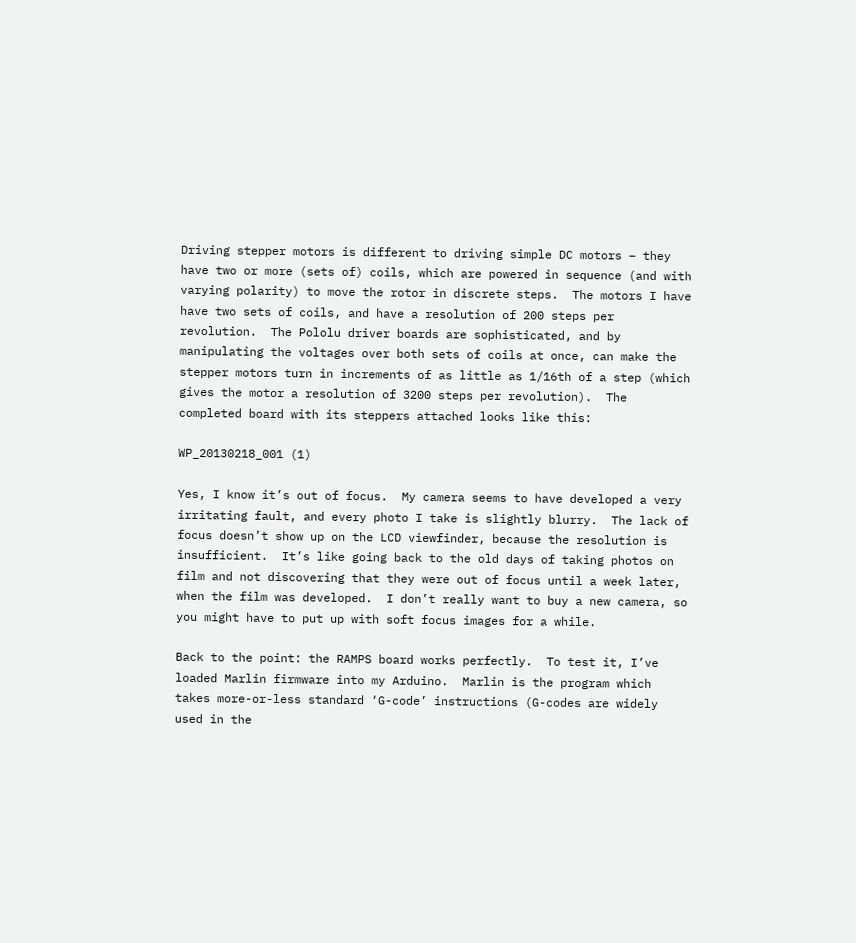Driving stepper motors is different to driving simple DC motors – they have two or more (sets of) coils, which are powered in sequence (and with varying polarity) to move the rotor in discrete steps.  The motors I have have two sets of coils, and have a resolution of 200 steps per revolution.  The Pololu driver boards are sophisticated, and by manipulating the voltages over both sets of coils at once, can make the stepper motors turn in increments of as little as 1/16th of a step (which gives the motor a resolution of 3200 steps per revolution).  The completed board with its steppers attached looks like this:

WP_20130218_001 (1)

Yes, I know it’s out of focus.  My camera seems to have developed a very irritating fault, and every photo I take is slightly blurry.  The lack of focus doesn’t show up on the LCD viewfinder, because the resolution is insufficient.  It’s like going back to the old days of taking photos on film and not discovering that they were out of focus until a week later, when the film was developed.  I don’t really want to buy a new camera, so you might have to put up with soft focus images for a while.

Back to the point: the RAMPS board works perfectly.  To test it, I’ve loaded Marlin firmware into my Arduino.  Marlin is the program which takes more-or-less standard ‘G-code’ instructions (G-codes are widely used in the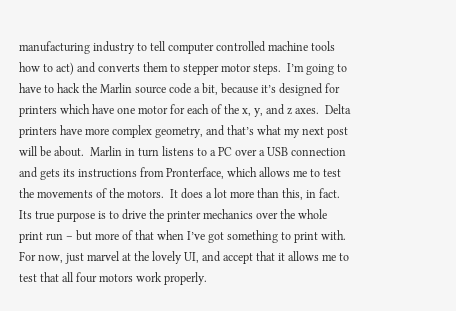manufacturing industry to tell computer controlled machine tools how to act) and converts them to stepper motor steps.  I’m going to have to hack the Marlin source code a bit, because it’s designed for printers which have one motor for each of the x, y, and z axes.  Delta printers have more complex geometry, and that’s what my next post will be about.  Marlin in turn listens to a PC over a USB connection and gets its instructions from Pronterface, which allows me to test the movements of the motors.  It does a lot more than this, in fact.  Its true purpose is to drive the printer mechanics over the whole print run – but more of that when I’ve got something to print with.  For now, just marvel at the lovely UI, and accept that it allows me to test that all four motors work properly.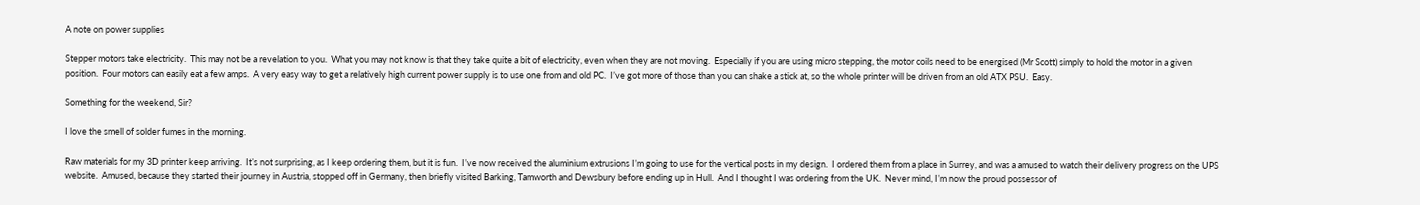A note on power supplies

Stepper motors take electricity.  This may not be a revelation to you.  What you may not know is that they take quite a bit of electricity, even when they are not moving.  Especially if you are using micro stepping, the motor coils need to be energised (Mr Scott) simply to hold the motor in a given position.  Four motors can easily eat a few amps.  A very easy way to get a relatively high current power supply is to use one from and old PC.  I’ve got more of those than you can shake a stick at, so the whole printer will be driven from an old ATX PSU.  Easy.

Something for the weekend, Sir?

I love the smell of solder fumes in the morning.

Raw materials for my 3D printer keep arriving.  It’s not surprising, as I keep ordering them, but it is fun.  I’ve now received the aluminium extrusions I’m going to use for the vertical posts in my design.  I ordered them from a place in Surrey, and was a amused to watch their delivery progress on the UPS website.  Amused, because they started their journey in Austria, stopped off in Germany, then briefly visited Barking, Tamworth and Dewsbury before ending up in Hull.  And I thought I was ordering from the UK.  Never mind, I’m now the proud possessor of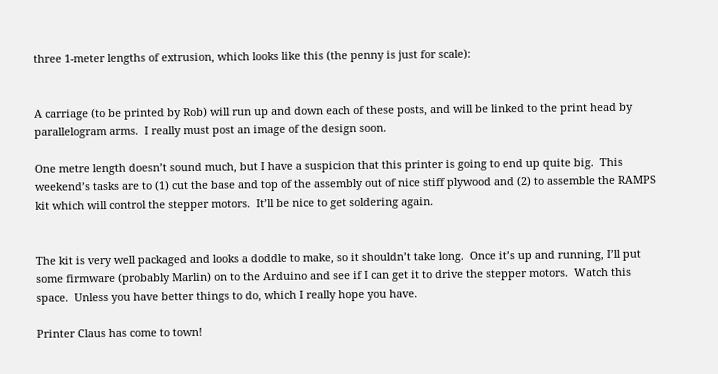three 1-meter lengths of extrusion, which looks like this (the penny is just for scale):


A carriage (to be printed by Rob) will run up and down each of these posts, and will be linked to the print head by parallelogram arms.  I really must post an image of the design soon.

One metre length doesn’t sound much, but I have a suspicion that this printer is going to end up quite big.  This weekend’s tasks are to (1) cut the base and top of the assembly out of nice stiff plywood and (2) to assemble the RAMPS kit which will control the stepper motors.  It’ll be nice to get soldering again.


The kit is very well packaged and looks a doddle to make, so it shouldn’t take long.  Once it’s up and running, I’ll put some firmware (probably Marlin) on to the Arduino and see if I can get it to drive the stepper motors.  Watch this space.  Unless you have better things to do, which I really hope you have.

Printer Claus has come to town!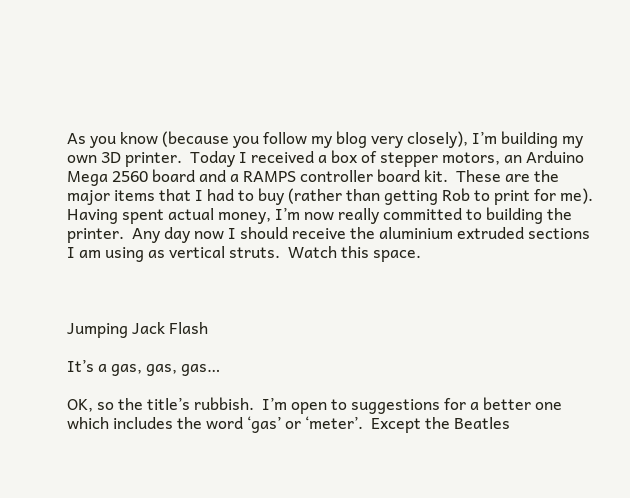As you know (because you follow my blog very closely), I’m building my own 3D printer.  Today I received a box of stepper motors, an Arduino Mega 2560 board and a RAMPS controller board kit.  These are the major items that I had to buy (rather than getting Rob to print for me).  Having spent actual money, I’m now really committed to building the printer.  Any day now I should receive the aluminium extruded sections I am using as vertical struts.  Watch this space.



Jumping Jack Flash

It’s a gas, gas, gas…

OK, so the title’s rubbish.  I’m open to suggestions for a better one which includes the word ‘gas’ or ‘meter’.  Except the Beatles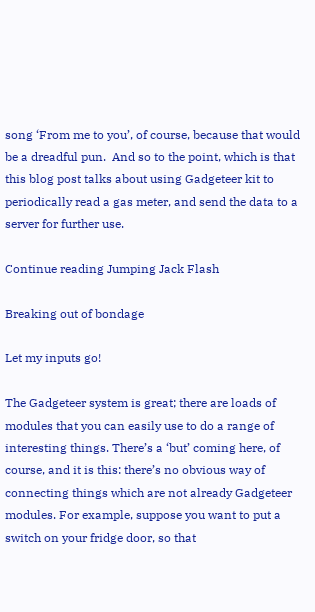song ‘From me to you’, of course, because that would be a dreadful pun.  And so to the point, which is that this blog post talks about using Gadgeteer kit to periodically read a gas meter, and send the data to a server for further use.

Continue reading Jumping Jack Flash

Breaking out of bondage

Let my inputs go!

The Gadgeteer system is great; there are loads of modules that you can easily use to do a range of interesting things. There’s a ‘but’ coming here, of course, and it is this: there’s no obvious way of connecting things which are not already Gadgeteer modules. For example, suppose you want to put a switch on your fridge door, so that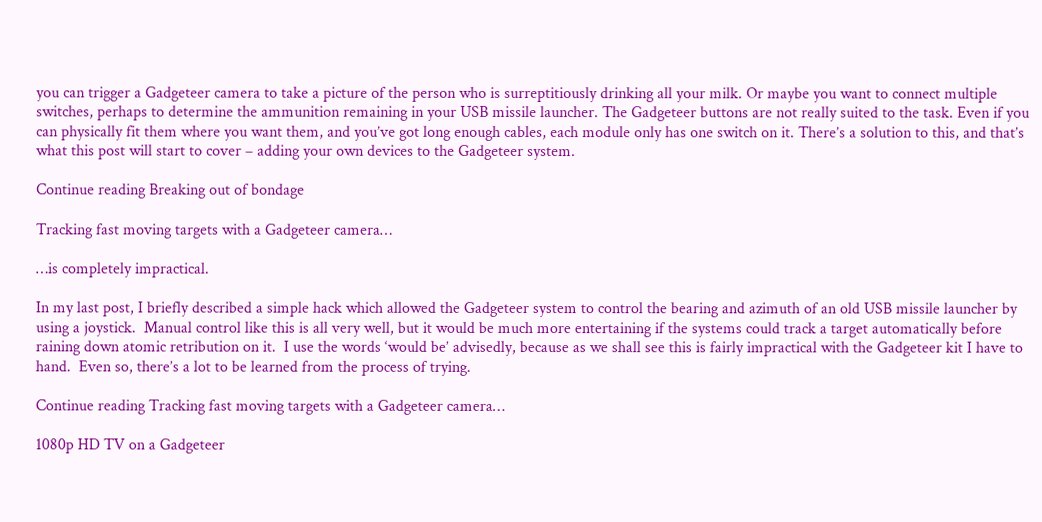you can trigger a Gadgeteer camera to take a picture of the person who is surreptitiously drinking all your milk. Or maybe you want to connect multiple switches, perhaps to determine the ammunition remaining in your USB missile launcher. The Gadgeteer buttons are not really suited to the task. Even if you can physically fit them where you want them, and you’ve got long enough cables, each module only has one switch on it. There’s a solution to this, and that’s what this post will start to cover – adding your own devices to the Gadgeteer system.

Continue reading Breaking out of bondage

Tracking fast moving targets with a Gadgeteer camera…

…is completely impractical.

In my last post, I briefly described a simple hack which allowed the Gadgeteer system to control the bearing and azimuth of an old USB missile launcher by using a joystick.  Manual control like this is all very well, but it would be much more entertaining if the systems could track a target automatically before raining down atomic retribution on it.  I use the words ‘would be’ advisedly, because as we shall see this is fairly impractical with the Gadgeteer kit I have to hand.  Even so, there’s a lot to be learned from the process of trying.

Continue reading Tracking fast moving targets with a Gadgeteer camera…

1080p HD TV on a Gadgeteer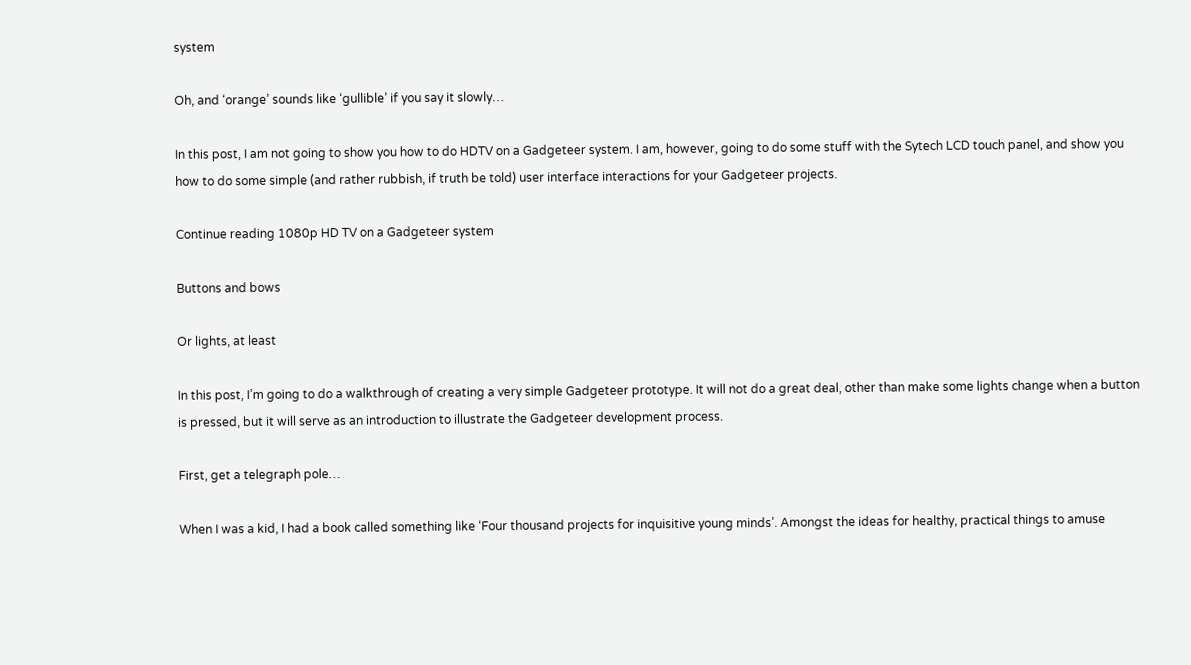system

Oh, and ‘orange’ sounds like ‘gullible’ if you say it slowly…

In this post, I am not going to show you how to do HDTV on a Gadgeteer system. I am, however, going to do some stuff with the Sytech LCD touch panel, and show you how to do some simple (and rather rubbish, if truth be told) user interface interactions for your Gadgeteer projects.

Continue reading 1080p HD TV on a Gadgeteer system

Buttons and bows

Or lights, at least

In this post, I’m going to do a walkthrough of creating a very simple Gadgeteer prototype. It will not do a great deal, other than make some lights change when a button is pressed, but it will serve as an introduction to illustrate the Gadgeteer development process.

First, get a telegraph pole…

When I was a kid, I had a book called something like ‘Four thousand projects for inquisitive young minds’. Amongst the ideas for healthy, practical things to amuse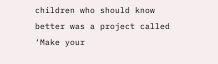children who should know better was a project called ‘Make your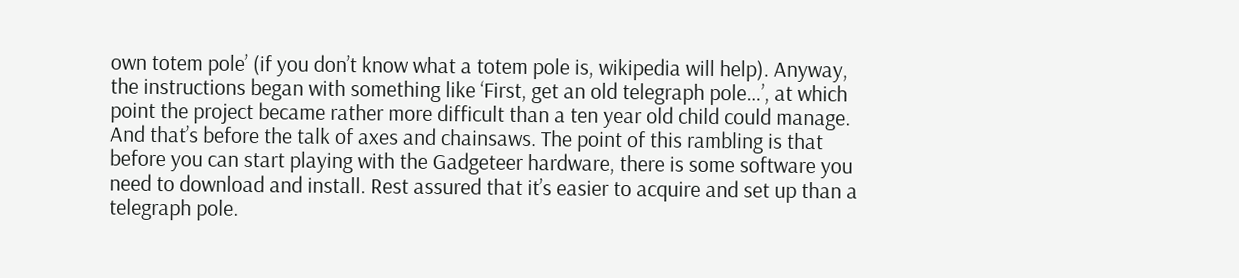own totem pole’ (if you don’t know what a totem pole is, wikipedia will help). Anyway, the instructions began with something like ‘First, get an old telegraph pole…’, at which point the project became rather more difficult than a ten year old child could manage. And that’s before the talk of axes and chainsaws. The point of this rambling is that before you can start playing with the Gadgeteer hardware, there is some software you need to download and install. Rest assured that it’s easier to acquire and set up than a telegraph pole.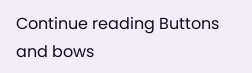Continue reading Buttons and bows